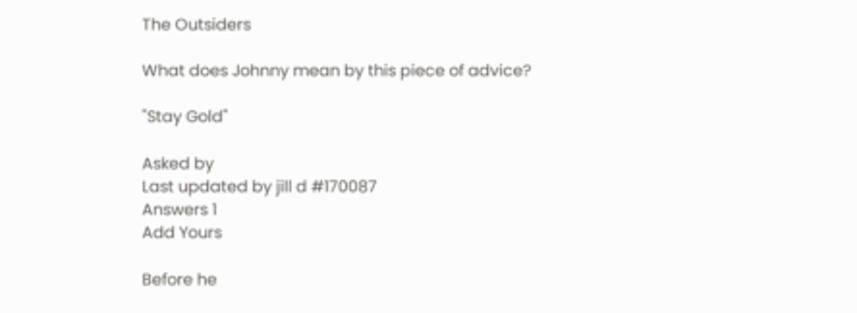The Outsiders

What does Johnny mean by this piece of advice?

"Stay Gold"

Asked by
Last updated by jill d #170087
Answers 1
Add Yours

Before he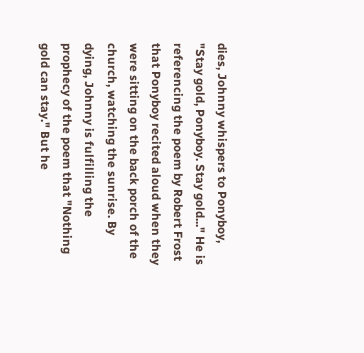dies, Johnny whispers to Ponyboy, "Stay gold, Ponyboy. Stay gold..." He is referencing the poem by Robert Frost that Ponyboy recited aloud when they were sitting on the back porch of the church, watching the sunrise. By dying, Johnny is fulfilling the prophecy of the poem that "Nothing gold can stay." But he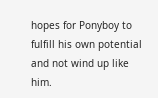hopes for Ponyboy to fulfill his own potential and not wind up like him.